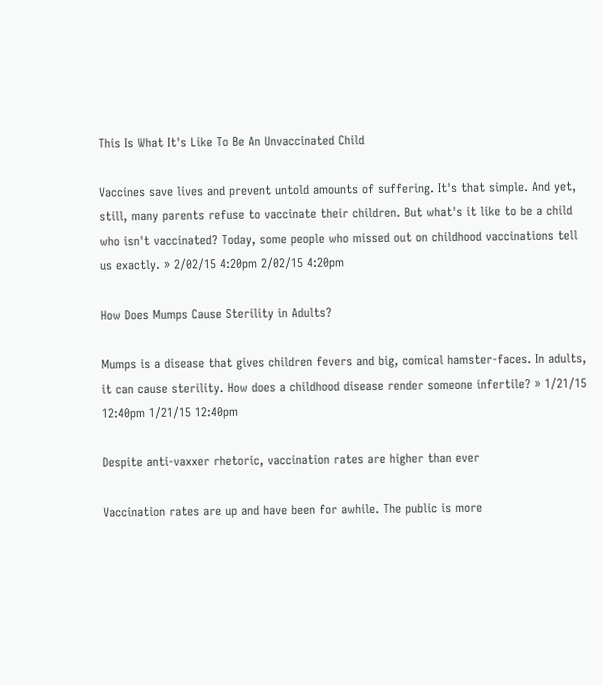This Is What It's Like To Be An Unvaccinated Child

Vaccines save lives and prevent untold amounts of suffering. It's that simple. And yet, still, many parents refuse to vaccinate their children. But what's it like to be a child who isn't vaccinated? Today, some people who missed out on childhood vaccinations tell us exactly. » 2/02/15 4:20pm 2/02/15 4:20pm

How Does Mumps Cause Sterility in Adults?

Mumps is a disease that gives children fevers and big, comical hamster-faces. In adults, it can cause sterility. How does a childhood disease render someone infertile? » 1/21/15 12:40pm 1/21/15 12:40pm

Despite anti-vaxxer rhetoric, vaccination rates are higher than ever

Vaccination rates are up and have been for awhile. The public is more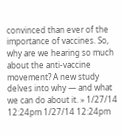convinced than ever of the importance of vaccines. So, why are we hearing so much about the anti-vaccine movement? A new study delves into why — and what we can do about it. » 1/27/14 12:24pm 1/27/14 12:24pm